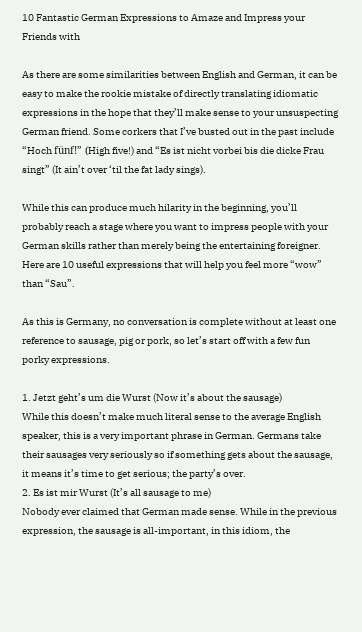10 Fantastic German Expressions to Amaze and Impress your Friends with

As there are some similarities between English and German, it can be easy to make the rookie mistake of directly translating idiomatic expressions in the hope that they’ll make sense to your unsuspecting German friend. Some corkers that I’ve busted out in the past include “Hoch fünf!” (High five!) and “Es ist nicht vorbei bis die dicke Frau singt” (It ain’t over ‘til the fat lady sings).

While this can produce much hilarity in the beginning, you’ll probably reach a stage where you want to impress people with your German skills rather than merely being the entertaining foreigner. Here are 10 useful expressions that will help you feel more “wow” than “Sau”.

As this is Germany, no conversation is complete without at least one reference to sausage, pig or pork, so let’s start off with a few fun porky expressions.

1. Jetzt geht’s um die Wurst (Now it’s about the sausage)
While this doesn’t make much literal sense to the average English speaker, this is a very important phrase in German. Germans take their sausages very seriously so if something gets about the sausage, it means it’s time to get serious; the party’s over.
2. Es ist mir Wurst (It’s all sausage to me)
Nobody ever claimed that German made sense. While in the previous expression, the sausage is all-important, in this idiom, the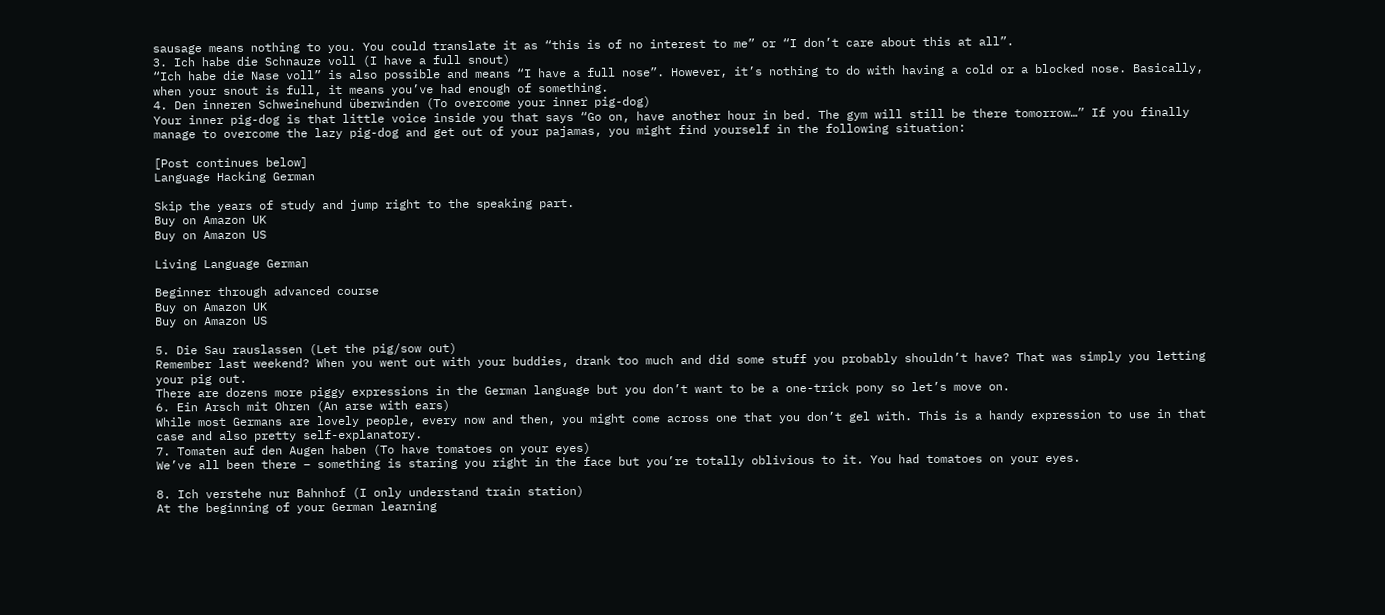sausage means nothing to you. You could translate it as “this is of no interest to me” or “I don’t care about this at all”.
3. Ich habe die Schnauze voll (I have a full snout)
“Ich habe die Nase voll” is also possible and means “I have a full nose”. However, it’s nothing to do with having a cold or a blocked nose. Basically, when your snout is full, it means you’ve had enough of something.
4. Den inneren Schweinehund überwinden (To overcome your inner pig-dog)
Your inner pig-dog is that little voice inside you that says “Go on, have another hour in bed. The gym will still be there tomorrow…” If you finally manage to overcome the lazy pig-dog and get out of your pajamas, you might find yourself in the following situation:

[Post continues below]
Language Hacking German

Skip the years of study and jump right to the speaking part.
Buy on Amazon UK
Buy on Amazon US

Living Language German

Beginner through advanced course
Buy on Amazon UK
Buy on Amazon US

5. Die Sau rauslassen (Let the pig/sow out)
Remember last weekend? When you went out with your buddies, drank too much and did some stuff you probably shouldn’t have? That was simply you letting your pig out.
There are dozens more piggy expressions in the German language but you don’t want to be a one-trick pony so let’s move on.
6. Ein Arsch mit Ohren (An arse with ears)
While most Germans are lovely people, every now and then, you might come across one that you don’t gel with. This is a handy expression to use in that case and also pretty self-explanatory.
7. Tomaten auf den Augen haben (To have tomatoes on your eyes)
We’ve all been there – something is staring you right in the face but you’re totally oblivious to it. You had tomatoes on your eyes.

8. Ich verstehe nur Bahnhof (I only understand train station)
At the beginning of your German learning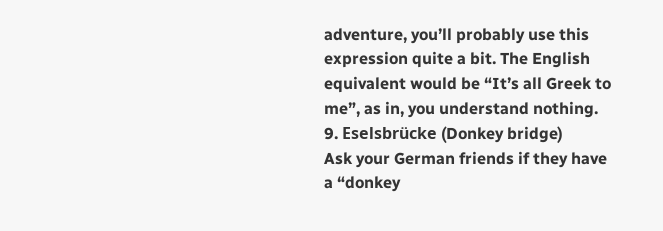adventure, you’ll probably use this expression quite a bit. The English equivalent would be “It’s all Greek to me”, as in, you understand nothing.
9. Eselsbrücke (Donkey bridge)
Ask your German friends if they have a “donkey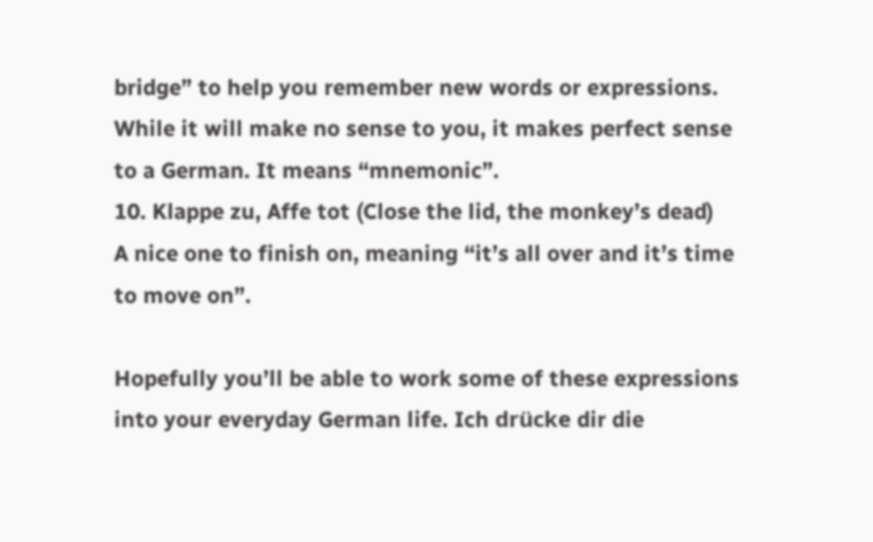bridge” to help you remember new words or expressions. While it will make no sense to you, it makes perfect sense to a German. It means “mnemonic”.
10. Klappe zu, Affe tot (Close the lid, the monkey’s dead)
A nice one to finish on, meaning “it’s all over and it’s time to move on”.

Hopefully you’ll be able to work some of these expressions into your everyday German life. Ich drücke dir die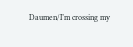Daumen/I’m crossing my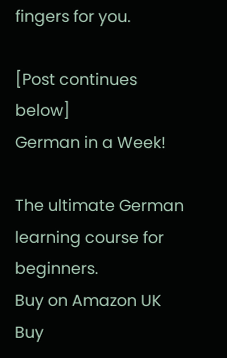fingers for you.

[Post continues below]
German in a Week!

The ultimate German learning course for beginners.
Buy on Amazon UK
Buy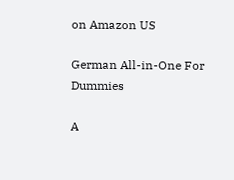on Amazon US

German All-in-One For Dummies

A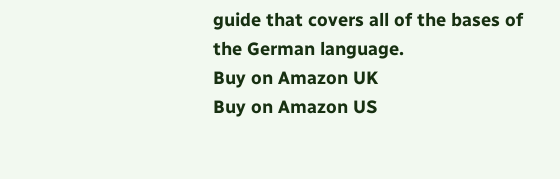guide that covers all of the bases of the German language.
Buy on Amazon UK
Buy on Amazon US